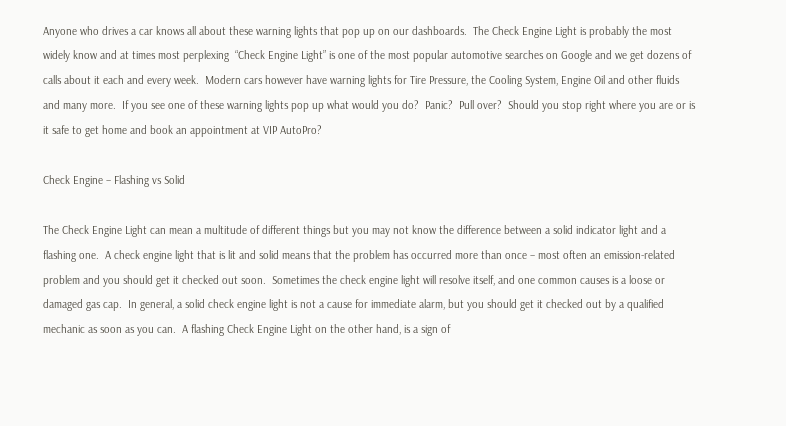Anyone who drives a car knows all about these warning lights that pop up on our dashboards.  The Check Engine Light is probably the most widely know and at times most perplexing  “Check Engine Light” is one of the most popular automotive searches on Google and we get dozens of calls about it each and every week.  Modern cars however have warning lights for Tire Pressure, the Cooling System, Engine Oil and other fluids and many more.  If you see one of these warning lights pop up what would you do?  Panic?  Pull over?  Should you stop right where you are or is it safe to get home and book an appointment at VIP AutoPro?

Check Engine – Flashing vs Solid

The Check Engine Light can mean a multitude of different things but you may not know the difference between a solid indicator light and a flashing one.  A check engine light that is lit and solid means that the problem has occurred more than once – most often an emission-related problem and you should get it checked out soon.  Sometimes the check engine light will resolve itself, and one common causes is a loose or damaged gas cap.  In general, a solid check engine light is not a cause for immediate alarm, but you should get it checked out by a qualified mechanic as soon as you can.  A flashing Check Engine Light on the other hand, is a sign of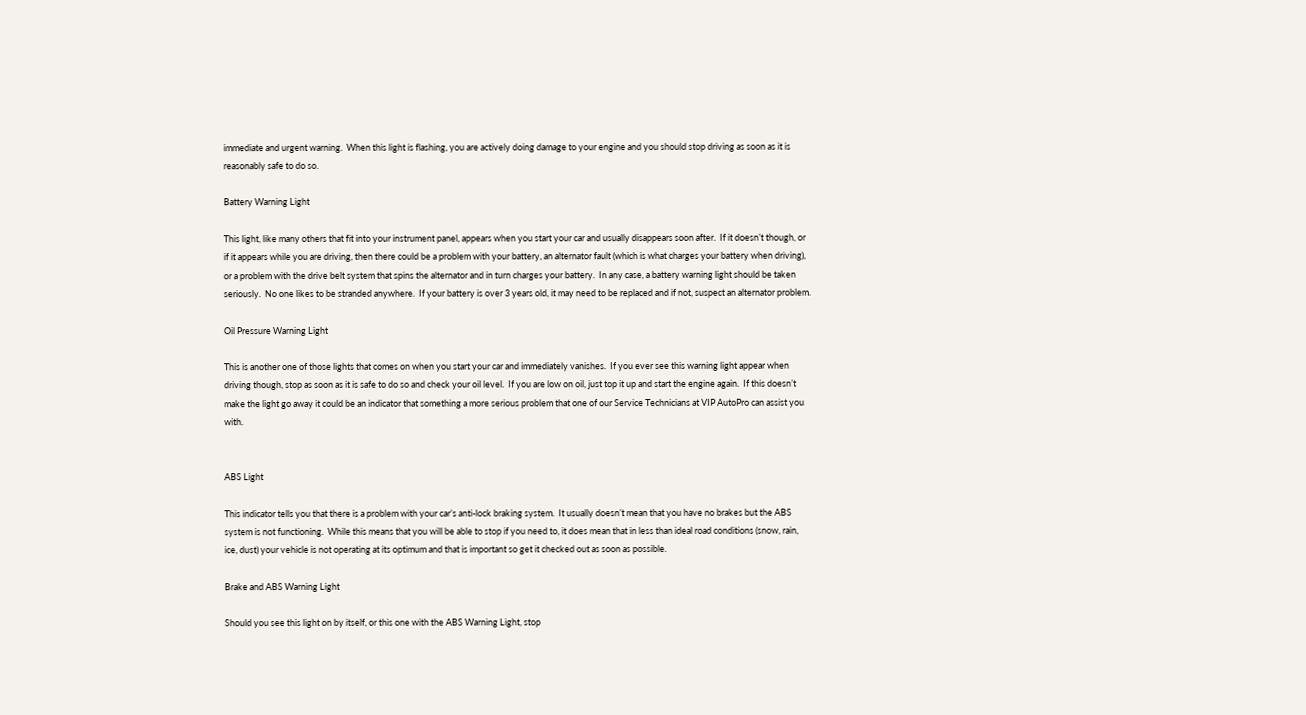immediate and urgent warning.  When this light is flashing, you are actively doing damage to your engine and you should stop driving as soon as it is reasonably safe to do so.

Battery Warning Light

This light, like many others that fit into your instrument panel, appears when you start your car and usually disappears soon after.  If it doesn’t though, or if it appears while you are driving, then there could be a problem with your battery, an alternator fault (which is what charges your battery when driving), or a problem with the drive belt system that spins the alternator and in turn charges your battery.  In any case, a battery warning light should be taken seriously.  No one likes to be stranded anywhere.  If your battery is over 3 years old, it may need to be replaced and if not, suspect an alternator problem.

Oil Pressure Warning Light

This is another one of those lights that comes on when you start your car and immediately vanishes.  If you ever see this warning light appear when driving though, stop as soon as it is safe to do so and check your oil level.  If you are low on oil, just top it up and start the engine again.  If this doesn’t make the light go away it could be an indicator that something a more serious problem that one of our Service Technicians at VIP AutoPro can assist you with.


ABS Light

This indicator tells you that there is a problem with your car’s anti-lock braking system.  It usually doesn’t mean that you have no brakes but the ABS system is not functioning.  While this means that you will be able to stop if you need to, it does mean that in less than ideal road conditions (snow, rain, ice, dust) your vehicle is not operating at its optimum and that is important so get it checked out as soon as possible.

Brake and ABS Warning Light

Should you see this light on by itself, or this one with the ABS Warning Light, stop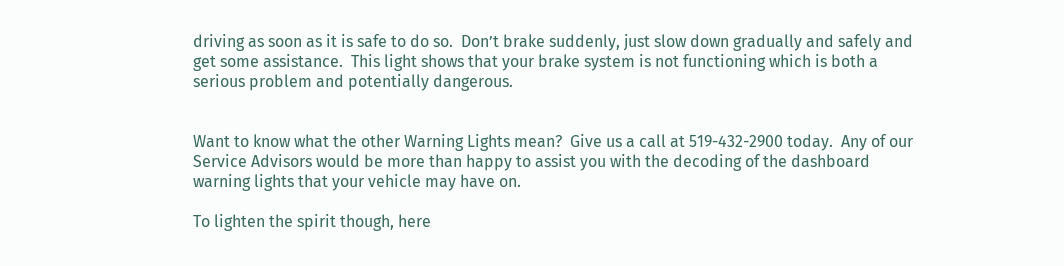driving as soon as it is safe to do so.  Don’t brake suddenly, just slow down gradually and safely and get some assistance.  This light shows that your brake system is not functioning which is both a serious problem and potentially dangerous.


Want to know what the other Warning Lights mean?  Give us a call at 519-432-2900 today.  Any of our Service Advisors would be more than happy to assist you with the decoding of the dashboard warning lights that your vehicle may have on.

To lighten the spirit though, here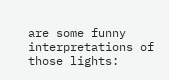are some funny interpretations of those lights: